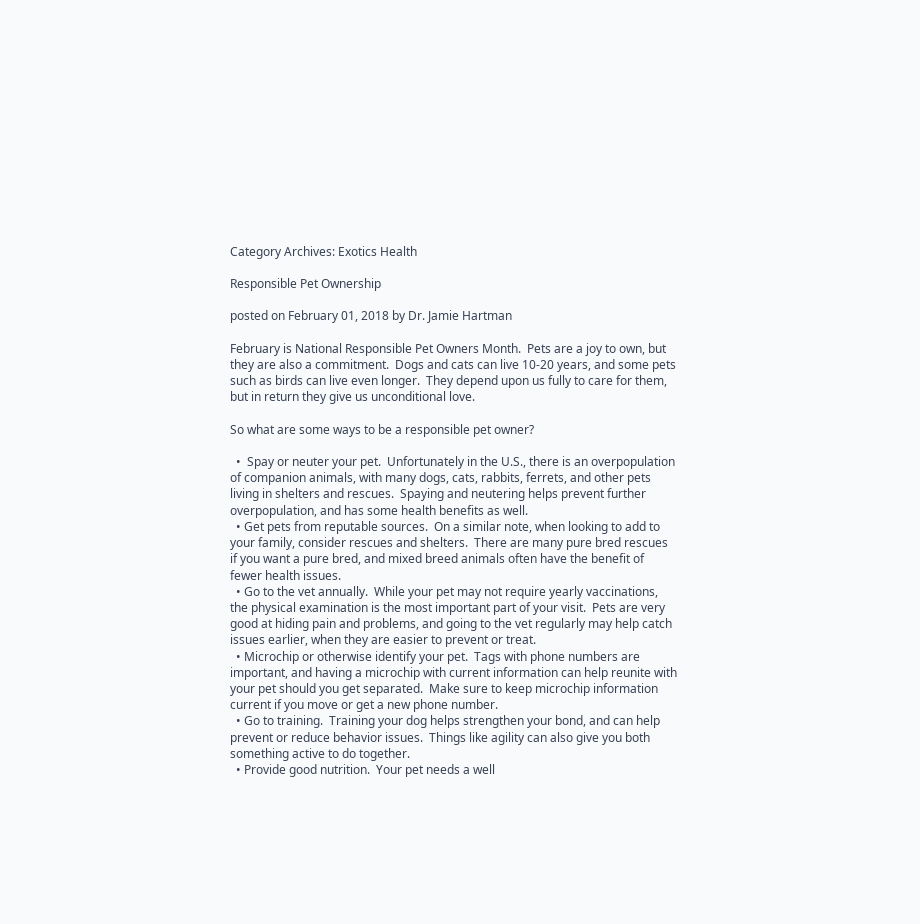Category Archives: Exotics Health

Responsible Pet Ownership

posted on February 01, 2018 by Dr. Jamie Hartman

February is National Responsible Pet Owners Month.  Pets are a joy to own, but they are also a commitment.  Dogs and cats can live 10-20 years, and some pets such as birds can live even longer.  They depend upon us fully to care for them, but in return they give us unconditional love.

So what are some ways to be a responsible pet owner?

  •  Spay or neuter your pet.  Unfortunately in the U.S., there is an overpopulation of companion animals, with many dogs, cats, rabbits, ferrets, and other pets living in shelters and rescues.  Spaying and neutering helps prevent further overpopulation, and has some health benefits as well.
  • Get pets from reputable sources.  On a similar note, when looking to add to your family, consider rescues and shelters.  There are many pure bred rescues if you want a pure bred, and mixed breed animals often have the benefit of fewer health issues.
  • Go to the vet annually.  While your pet may not require yearly vaccinations, the physical examination is the most important part of your visit.  Pets are very good at hiding pain and problems, and going to the vet regularly may help catch issues earlier, when they are easier to prevent or treat.
  • Microchip or otherwise identify your pet.  Tags with phone numbers are important, and having a microchip with current information can help reunite with your pet should you get separated.  Make sure to keep microchip information current if you move or get a new phone number.
  • Go to training.  Training your dog helps strengthen your bond, and can help prevent or reduce behavior issues.  Things like agility can also give you both something active to do together.
  • Provide good nutrition.  Your pet needs a well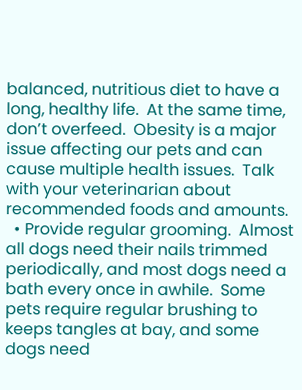balanced, nutritious diet to have a long, healthy life.  At the same time, don’t overfeed.  Obesity is a major issue affecting our pets and can cause multiple health issues.  Talk with your veterinarian about recommended foods and amounts.
  • Provide regular grooming.  Almost all dogs need their nails trimmed periodically, and most dogs need a bath every once in awhile.  Some pets require regular brushing to keeps tangles at bay, and some dogs need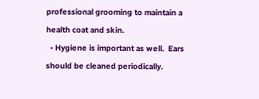professional grooming to maintain a health coat and skin.
  • Hygiene is important as well.  Ears should be cleaned periodically.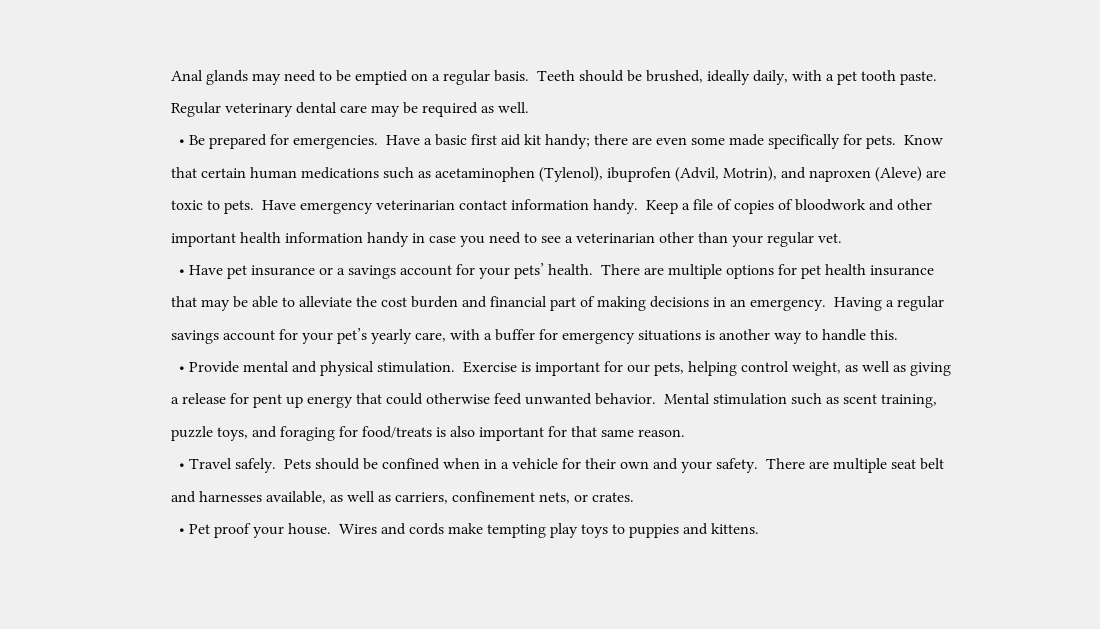Anal glands may need to be emptied on a regular basis.  Teeth should be brushed, ideally daily, with a pet tooth paste.  Regular veterinary dental care may be required as well.
  • Be prepared for emergencies.  Have a basic first aid kit handy; there are even some made specifically for pets.  Know that certain human medications such as acetaminophen (Tylenol), ibuprofen (Advil, Motrin), and naproxen (Aleve) are toxic to pets.  Have emergency veterinarian contact information handy.  Keep a file of copies of bloodwork and other important health information handy in case you need to see a veterinarian other than your regular vet.
  • Have pet insurance or a savings account for your pets’ health.  There are multiple options for pet health insurance that may be able to alleviate the cost burden and financial part of making decisions in an emergency.  Having a regular savings account for your pet’s yearly care, with a buffer for emergency situations is another way to handle this.
  • Provide mental and physical stimulation.  Exercise is important for our pets, helping control weight, as well as giving a release for pent up energy that could otherwise feed unwanted behavior.  Mental stimulation such as scent training, puzzle toys, and foraging for food/treats is also important for that same reason.
  • Travel safely.  Pets should be confined when in a vehicle for their own and your safety.  There are multiple seat belt and harnesses available, as well as carriers, confinement nets, or crates.
  • Pet proof your house.  Wires and cords make tempting play toys to puppies and kittens.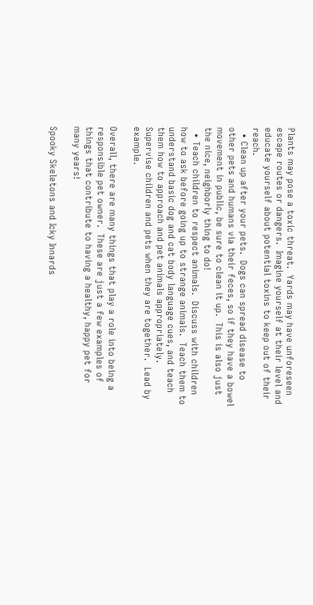Plants may pose a toxic threat.  Yards may have unforeseen escape routes or dangers.  Imagine yourself at their level and educate yourself about potential toxins to keep out of their reach.
  • Clean up after your pets.  Dogs can spread disease to other pets and humans via their feces, so if they have a bowel movement in public, be sure to clean it up.  This is also just the nice, neighborly thing to do!
  • Teach children to respect animals.  Discuss with children how to ask before going up to strange animals.  Teach them to understand basic dog and cat body language cues, and teach them how to approach and pet animals appropriately.  Supervise children and pets when they are together.  Lead by example.

Overall, there are many things that play a role into being a responsible pet owner.  These are just a few examples of things that contribute to having a healthy, happy pet for many years!

Spooky Skeletons and Icky Innards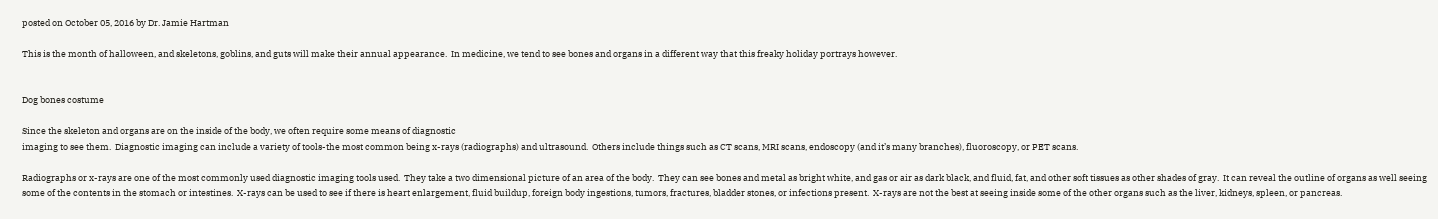posted on October 05, 2016 by Dr. Jamie Hartman

This is the month of halloween, and skeletons, goblins, and guts will make their annual appearance.  In medicine, we tend to see bones and organs in a different way that this freaky holiday portrays however.


Dog bones costume

Since the skeleton and organs are on the inside of the body, we often require some means of diagnostic
imaging to see them.  Diagnostic imaging can include a variety of tools-the most common being x-rays (radiographs) and ultrasound.  Others include things such as CT scans, MRI scans, endoscopy (and it’s many branches), fluoroscopy, or PET scans.

Radiographs or x-rays are one of the most commonly used diagnostic imaging tools used.  They take a two dimensional picture of an area of the body.  They can see bones and metal as bright white, and gas or air as dark black, and fluid, fat, and other soft tissues as other shades of gray.  It can reveal the outline of organs as well seeing some of the contents in the stomach or intestines.  X-rays can be used to see if there is heart enlargement, fluid buildup, foreign body ingestions, tumors, fractures, bladder stones, or infections present.  X-rays are not the best at seeing inside some of the other organs such as the liver, kidneys, spleen, or pancreas.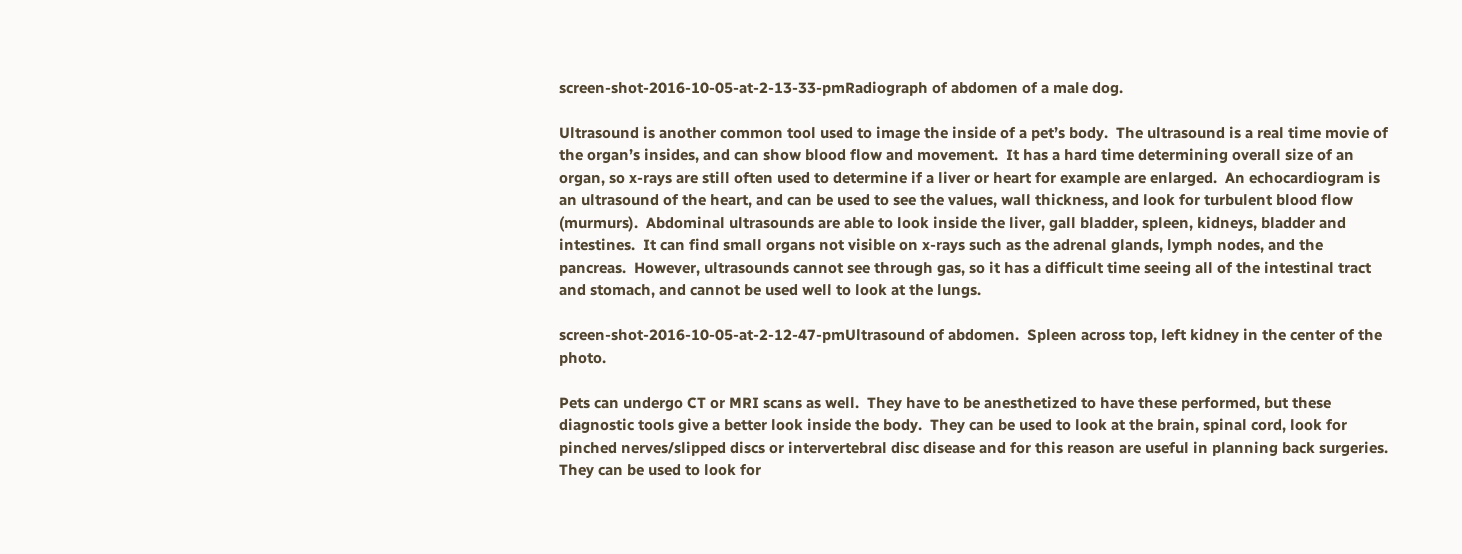screen-shot-2016-10-05-at-2-13-33-pmRadiograph of abdomen of a male dog.

Ultrasound is another common tool used to image the inside of a pet’s body.  The ultrasound is a real time movie of the organ’s insides, and can show blood flow and movement.  It has a hard time determining overall size of an organ, so x-rays are still often used to determine if a liver or heart for example are enlarged.  An echocardiogram is an ultrasound of the heart, and can be used to see the values, wall thickness, and look for turbulent blood flow (murmurs).  Abdominal ultrasounds are able to look inside the liver, gall bladder, spleen, kidneys, bladder and intestines.  It can find small organs not visible on x-rays such as the adrenal glands, lymph nodes, and the pancreas.  However, ultrasounds cannot see through gas, so it has a difficult time seeing all of the intestinal tract and stomach, and cannot be used well to look at the lungs.

screen-shot-2016-10-05-at-2-12-47-pmUltrasound of abdomen.  Spleen across top, left kidney in the center of the photo.

Pets can undergo CT or MRI scans as well.  They have to be anesthetized to have these performed, but these diagnostic tools give a better look inside the body.  They can be used to look at the brain, spinal cord, look for pinched nerves/slipped discs or intervertebral disc disease and for this reason are useful in planning back surgeries.  They can be used to look for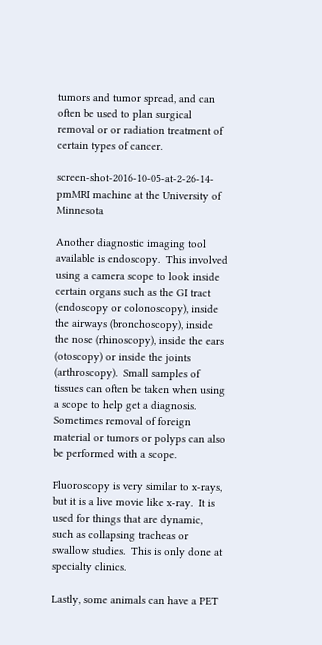tumors and tumor spread, and can often be used to plan surgical removal or or radiation treatment of certain types of cancer.

screen-shot-2016-10-05-at-2-26-14-pmMRI machine at the University of Minnesota

Another diagnostic imaging tool available is endoscopy.  This involved using a camera scope to look inside certain organs such as the GI tract (endoscopy or colonoscopy), inside the airways (bronchoscopy), inside the nose (rhinoscopy), inside the ears (otoscopy) or inside the joints (arthroscopy).  Small samples of tissues can often be taken when using a scope to help get a diagnosis.  Sometimes removal of foreign material or tumors or polyps can also be performed with a scope.

Fluoroscopy is very similar to x-rays, but it is a live movie like x-ray.  It is used for things that are dynamic, such as collapsing tracheas or swallow studies.  This is only done at specialty clinics.

Lastly, some animals can have a PET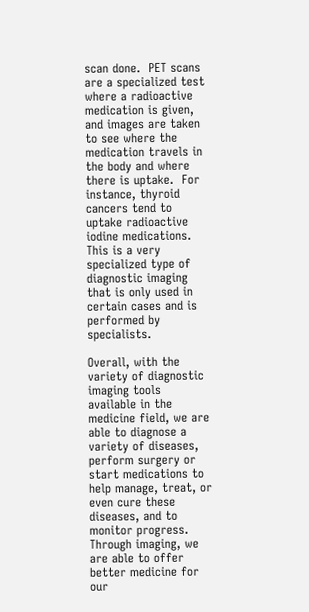scan done.  PET scans are a specialized test where a radioactive medication is given, and images are taken to see where the medication travels in the body and where there is uptake.  For instance, thyroid cancers tend to uptake radioactive iodine medications.  This is a very specialized type of diagnostic imaging that is only used in certain cases and is performed by specialists.

Overall, with the variety of diagnostic imaging tools available in the medicine field, we are able to diagnose a variety of diseases, perform surgery or start medications to help manage, treat, or even cure these diseases, and to monitor progress.  Through imaging, we are able to offer better medicine for our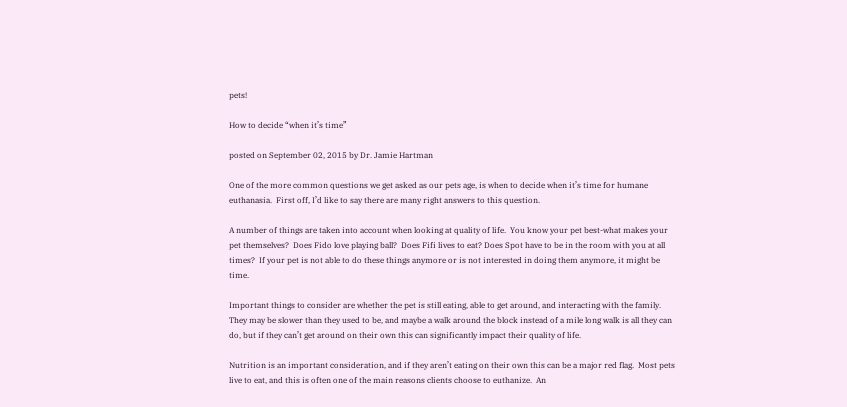pets!

How to decide “when it’s time”

posted on September 02, 2015 by Dr. Jamie Hartman

One of the more common questions we get asked as our pets age, is when to decide when it’s time for humane euthanasia.  First off, I’d like to say there are many right answers to this question.

A number of things are taken into account when looking at quality of life.  You know your pet best-what makes your pet themselves?  Does Fido love playing ball?  Does Fifi lives to eat? Does Spot have to be in the room with you at all times?  If your pet is not able to do these things anymore or is not interested in doing them anymore, it might be time.

Important things to consider are whether the pet is still eating, able to get around, and interacting with the family.  They may be slower than they used to be, and maybe a walk around the block instead of a mile long walk is all they can do, but if they can’t get around on their own this can significantly impact their quality of life.

Nutrition is an important consideration, and if they aren’t eating on their own this can be a major red flag.  Most pets live to eat, and this is often one of the main reasons clients choose to euthanize.  An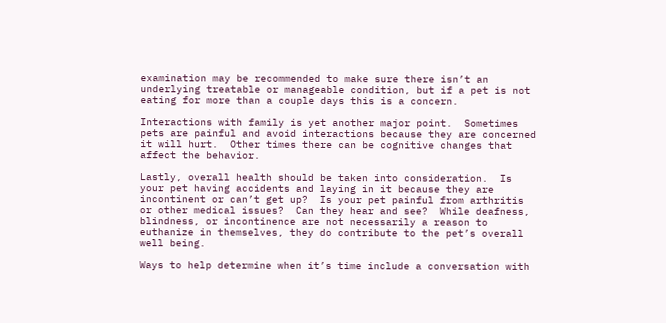examination may be recommended to make sure there isn’t an underlying treatable or manageable condition, but if a pet is not eating for more than a couple days this is a concern.

Interactions with family is yet another major point.  Sometimes pets are painful and avoid interactions because they are concerned it will hurt.  Other times there can be cognitive changes that affect the behavior.

Lastly, overall health should be taken into consideration.  Is your pet having accidents and laying in it because they are incontinent or can’t get up?  Is your pet painful from arthritis or other medical issues?  Can they hear and see?  While deafness, blindness, or incontinence are not necessarily a reason to euthanize in themselves, they do contribute to the pet’s overall well being.

Ways to help determine when it’s time include a conversation with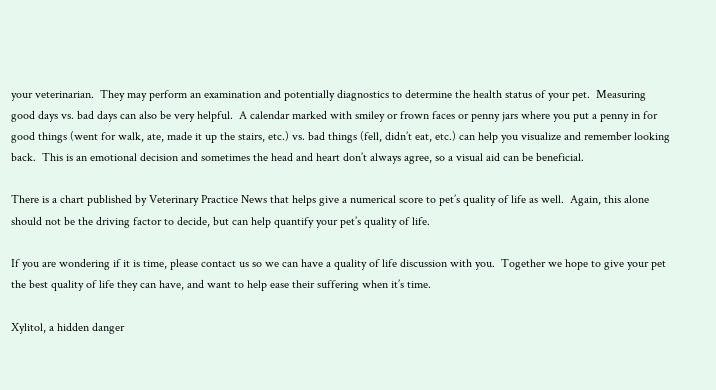your veterinarian.  They may perform an examination and potentially diagnostics to determine the health status of your pet.  Measuring good days vs. bad days can also be very helpful.  A calendar marked with smiley or frown faces or penny jars where you put a penny in for good things (went for walk, ate, made it up the stairs, etc.) vs. bad things (fell, didn’t eat, etc.) can help you visualize and remember looking back.  This is an emotional decision and sometimes the head and heart don’t always agree, so a visual aid can be beneficial.

There is a chart published by Veterinary Practice News that helps give a numerical score to pet’s quality of life as well.  Again, this alone should not be the driving factor to decide, but can help quantify your pet’s quality of life.

If you are wondering if it is time, please contact us so we can have a quality of life discussion with you.  Together we hope to give your pet the best quality of life they can have, and want to help ease their suffering when it’s time.

Xylitol, a hidden danger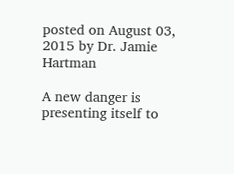posted on August 03, 2015 by Dr. Jamie Hartman

A new danger is presenting itself to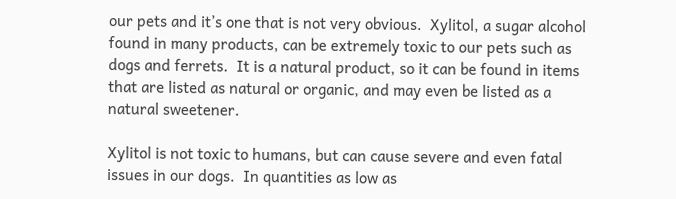our pets and it’s one that is not very obvious.  Xylitol, a sugar alcohol found in many products, can be extremely toxic to our pets such as dogs and ferrets.  It is a natural product, so it can be found in items that are listed as natural or organic, and may even be listed as a natural sweetener.

Xylitol is not toxic to humans, but can cause severe and even fatal issues in our dogs.  In quantities as low as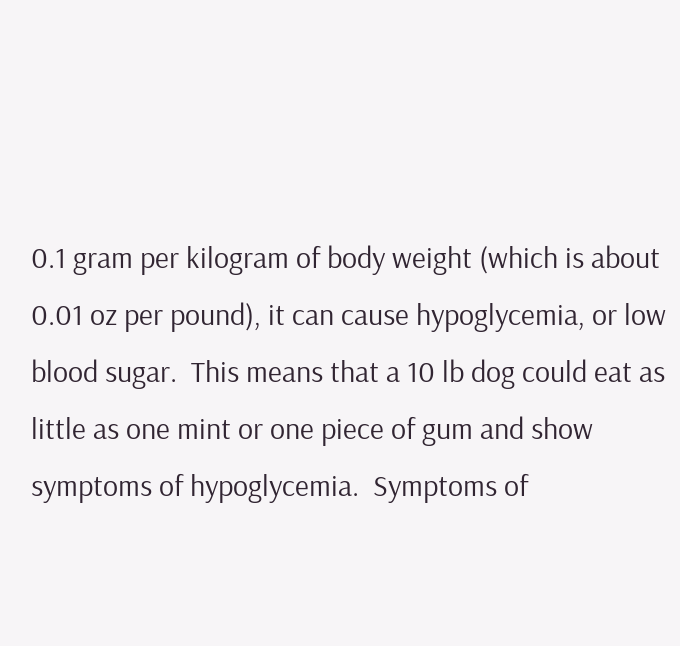0.1 gram per kilogram of body weight (which is about 0.01 oz per pound), it can cause hypoglycemia, or low blood sugar.  This means that a 10 lb dog could eat as little as one mint or one piece of gum and show symptoms of hypoglycemia.  Symptoms of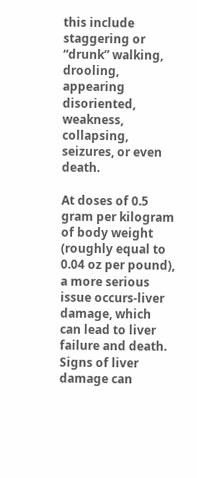this include staggering or “drunk” walking, drooling, appearing disoriented, weakness, collapsing, seizures, or even death.

At doses of 0.5 gram per kilogram of body weight (roughly equal to 0.04 oz per pound), a more serious issue occurs-liver damage, which can lead to liver failure and death.  Signs of liver damage can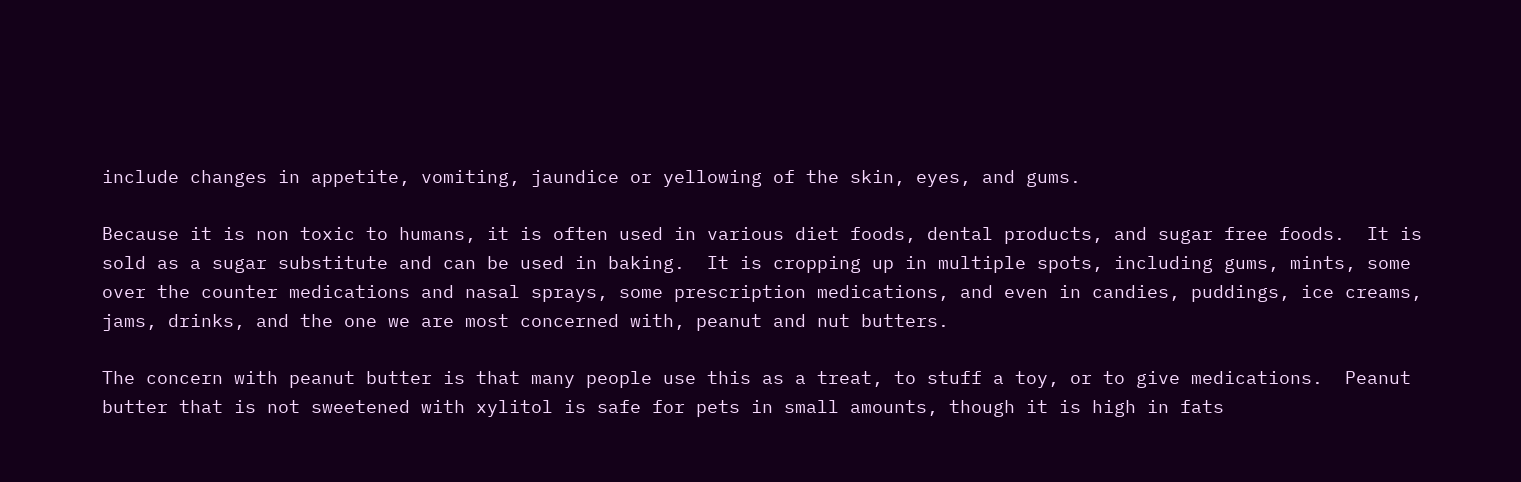include changes in appetite, vomiting, jaundice or yellowing of the skin, eyes, and gums.

Because it is non toxic to humans, it is often used in various diet foods, dental products, and sugar free foods.  It is sold as a sugar substitute and can be used in baking.  It is cropping up in multiple spots, including gums, mints, some over the counter medications and nasal sprays, some prescription medications, and even in candies, puddings, ice creams, jams, drinks, and the one we are most concerned with, peanut and nut butters.

The concern with peanut butter is that many people use this as a treat, to stuff a toy, or to give medications.  Peanut butter that is not sweetened with xylitol is safe for pets in small amounts, though it is high in fats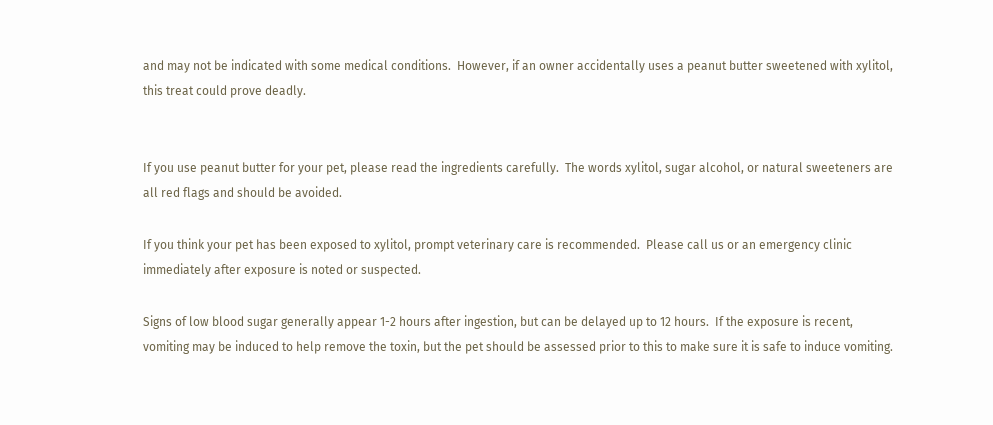and may not be indicated with some medical conditions.  However, if an owner accidentally uses a peanut butter sweetened with xylitol, this treat could prove deadly.


If you use peanut butter for your pet, please read the ingredients carefully.  The words xylitol, sugar alcohol, or natural sweeteners are all red flags and should be avoided.

If you think your pet has been exposed to xylitol, prompt veterinary care is recommended.  Please call us or an emergency clinic immediately after exposure is noted or suspected.

Signs of low blood sugar generally appear 1-2 hours after ingestion, but can be delayed up to 12 hours.  If the exposure is recent, vomiting may be induced to help remove the toxin, but the pet should be assessed prior to this to make sure it is safe to induce vomiting.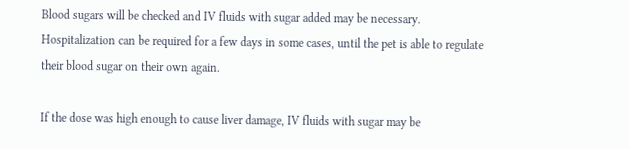Blood sugars will be checked and IV fluids with sugar added may be necessary.  Hospitalization can be required for a few days in some cases, until the pet is able to regulate their blood sugar on their own again.

If the dose was high enough to cause liver damage, IV fluids with sugar may be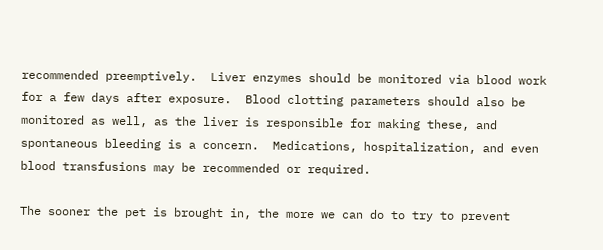recommended preemptively.  Liver enzymes should be monitored via blood work for a few days after exposure.  Blood clotting parameters should also be monitored as well, as the liver is responsible for making these, and spontaneous bleeding is a concern.  Medications, hospitalization, and even blood transfusions may be recommended or required.

The sooner the pet is brought in, the more we can do to try to prevent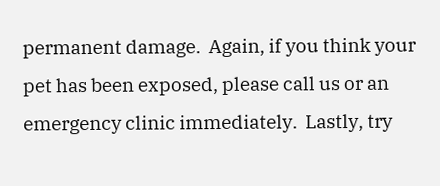permanent damage.  Again, if you think your pet has been exposed, please call us or an emergency clinic immediately.  Lastly, try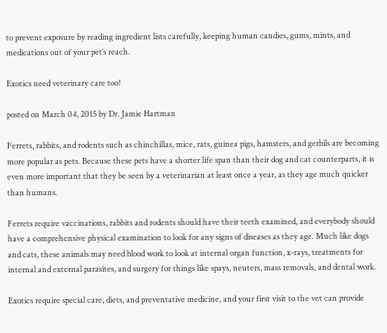to prevent exposure by reading ingredient lists carefully, keeping human candies, gums, mints, and medications out of your pet’s reach.

Exotics need veterinary care too!

posted on March 04, 2015 by Dr. Jamie Hartman

Ferrets, rabbits, and rodents such as chinchillas, mice, rats, guinea pigs, hamsters, and gerbils are becoming more popular as pets. Because these pets have a shorter life span than their dog and cat counterparts, it is even more important that they be seen by a veterinarian at least once a year, as they age much quicker than humans.

Ferrets require vaccinations, rabbits and rodents should have their teeth examined, and everybody should have a comprehensive physical examination to look for any signs of diseases as they age. Much like dogs and cats, these animals may need blood work to look at internal organ function, x-rays, treatments for internal and external parasites, and surgery for things like spays, neuters, mass removals, and dental work.

Exotics require special care, diets, and preventative medicine, and your first visit to the vet can provide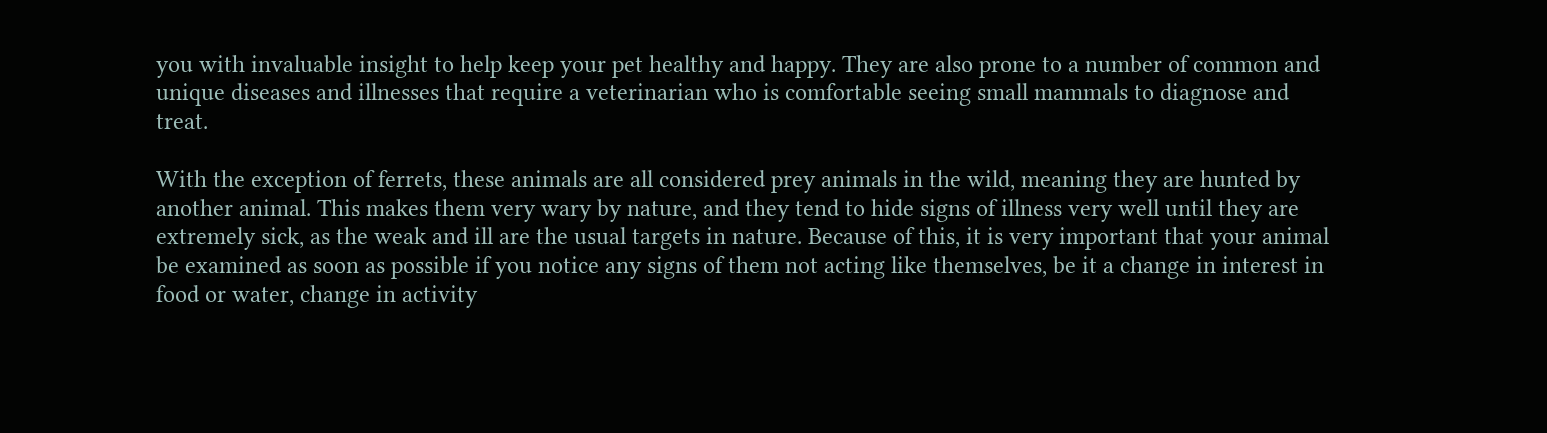you with invaluable insight to help keep your pet healthy and happy. They are also prone to a number of common and unique diseases and illnesses that require a veterinarian who is comfortable seeing small mammals to diagnose and treat.

With the exception of ferrets, these animals are all considered prey animals in the wild, meaning they are hunted by another animal. This makes them very wary by nature, and they tend to hide signs of illness very well until they are extremely sick, as the weak and ill are the usual targets in nature. Because of this, it is very important that your animal be examined as soon as possible if you notice any signs of them not acting like themselves, be it a change in interest in food or water, change in activity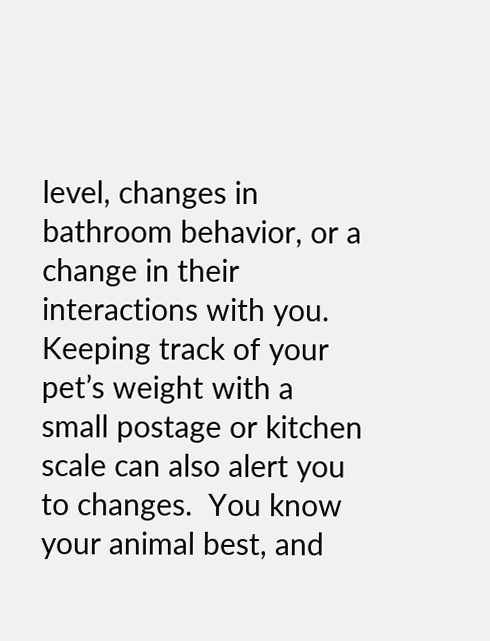level, changes in bathroom behavior, or a change in their interactions with you. Keeping track of your pet’s weight with a small postage or kitchen scale can also alert you to changes.  You know your animal best, and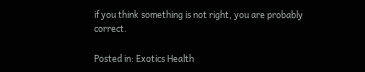if you think something is not right, you are probably correct.

Posted in: Exotics Health